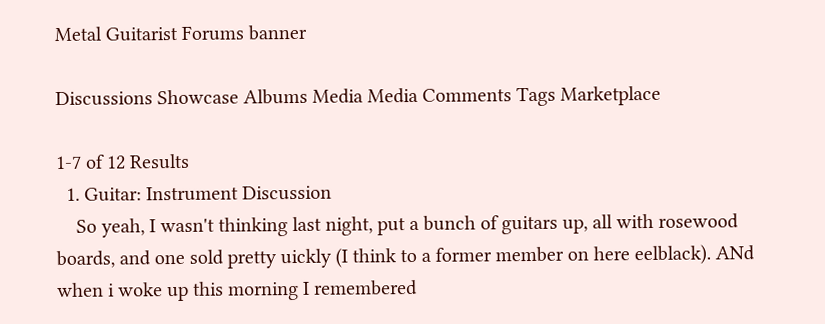Metal Guitarist Forums banner

Discussions Showcase Albums Media Media Comments Tags Marketplace

1-7 of 12 Results
  1. Guitar: Instrument Discussion
    So yeah, I wasn't thinking last night, put a bunch of guitars up, all with rosewood boards, and one sold pretty uickly (I think to a former member on here eelblack). ANd when i woke up this morning I remembered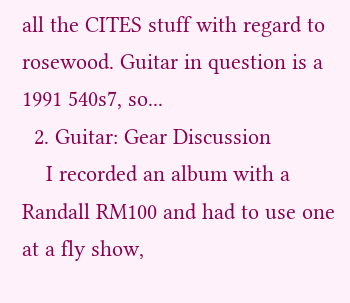all the CITES stuff with regard to rosewood. Guitar in question is a 1991 540s7, so...
  2. Guitar: Gear Discussion
    I recorded an album with a Randall RM100 and had to use one at a fly show,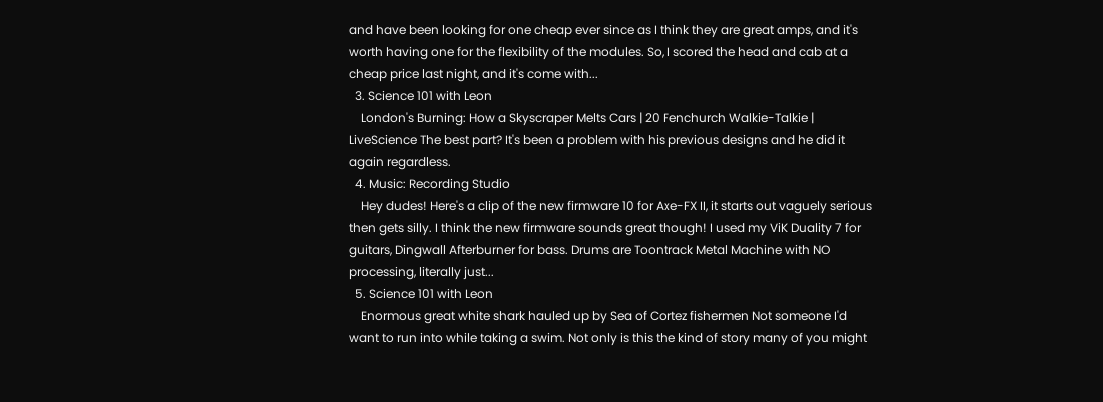and have been looking for one cheap ever since as I think they are great amps, and it's worth having one for the flexibility of the modules. So, I scored the head and cab at a cheap price last night, and it's come with...
  3. Science 101 with Leon
    London's Burning: How a Skyscraper Melts Cars | 20 Fenchurch Walkie-Talkie | LiveScience The best part? It's been a problem with his previous designs and he did it again regardless.
  4. Music: Recording Studio
    Hey dudes! Here's a clip of the new firmware 10 for Axe-FX II, it starts out vaguely serious then gets silly. I think the new firmware sounds great though! I used my ViK Duality 7 for guitars, Dingwall Afterburner for bass. Drums are Toontrack Metal Machine with NO processing, literally just...
  5. Science 101 with Leon
    Enormous great white shark hauled up by Sea of Cortez fishermen Not someone I'd want to run into while taking a swim. Not only is this the kind of story many of you might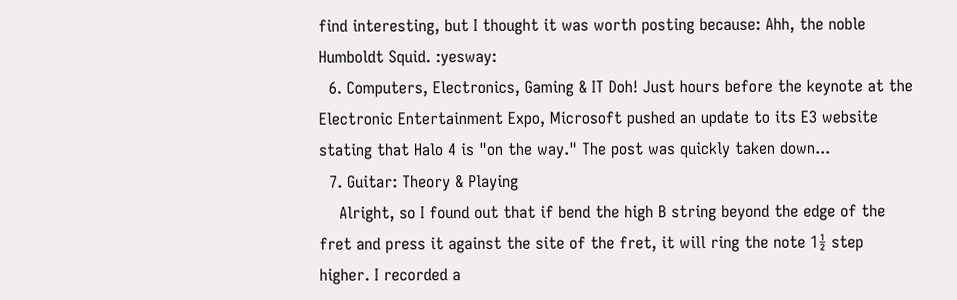find interesting, but I thought it was worth posting because: Ahh, the noble Humboldt Squid. :yesway:
  6. Computers, Electronics, Gaming & IT Doh! Just hours before the keynote at the Electronic Entertainment Expo, Microsoft pushed an update to its E3 website stating that Halo 4 is "on the way." The post was quickly taken down...
  7. Guitar: Theory & Playing
    Alright, so I found out that if bend the high B string beyond the edge of the fret and press it against the site of the fret, it will ring the note 1½ step higher. I recorded a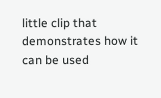little clip that demonstrates how it can be used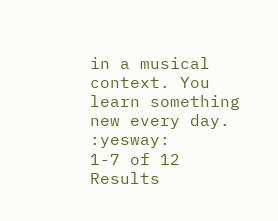in a musical context. You learn something new every day. :yesway:
1-7 of 12 Results